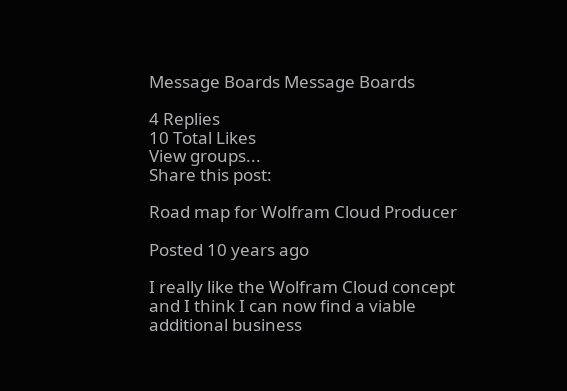Message Boards Message Boards

4 Replies
10 Total Likes
View groups...
Share this post:

Road map for Wolfram Cloud Producer

Posted 10 years ago

I really like the Wolfram Cloud concept and I think I can now find a viable additional business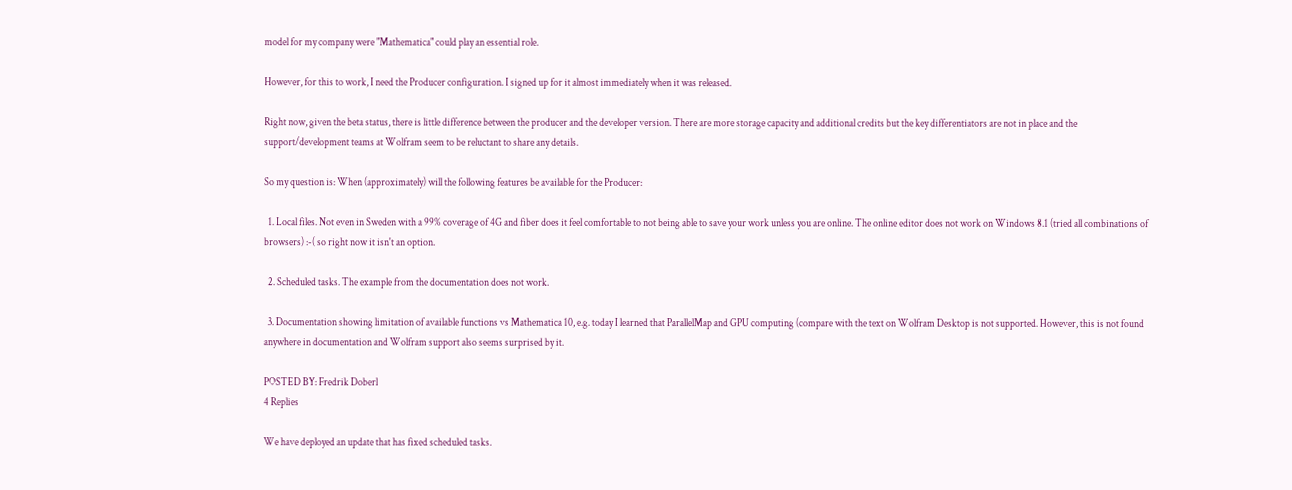model for my company were "Mathematica" could play an essential role.

However, for this to work, I need the Producer configuration. I signed up for it almost immediately when it was released.

Right now, given the beta status, there is little difference between the producer and the developer version. There are more storage capacity and additional credits but the key differentiators are not in place and the support/development teams at Wolfram seem to be reluctant to share any details.

So my question is: When (approximately) will the following features be available for the Producer:

  1. Local files. Not even in Sweden with a 99% coverage of 4G and fiber does it feel comfortable to not being able to save your work unless you are online. The online editor does not work on Windows 8.1 (tried all combinations of browsers) :-( so right now it isn't an option.

  2. Scheduled tasks. The example from the documentation does not work.

  3. Documentation showing limitation of available functions vs Mathematica 10, e.g. today I learned that ParallelMap and GPU computing (compare with the text on Wolfram Desktop is not supported. However, this is not found anywhere in documentation and Wolfram support also seems surprised by it.

POSTED BY: Fredrik Doberl
4 Replies

We have deployed an update that has fixed scheduled tasks.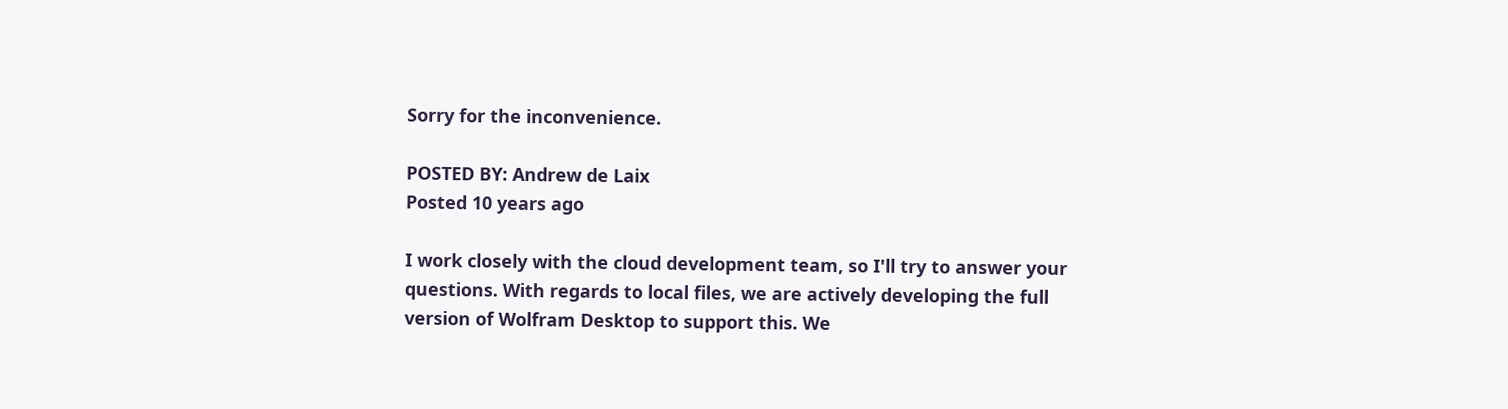Sorry for the inconvenience.

POSTED BY: Andrew de Laix
Posted 10 years ago

I work closely with the cloud development team, so I'll try to answer your questions. With regards to local files, we are actively developing the full version of Wolfram Desktop to support this. We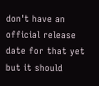don't have an official release date for that yet but it should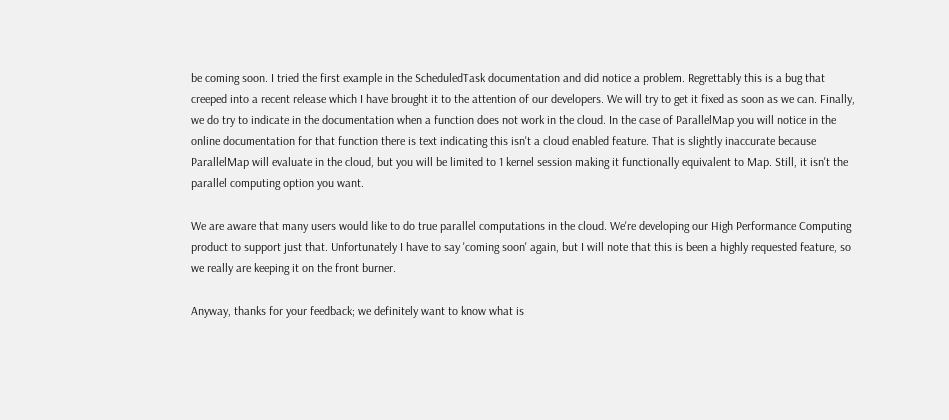be coming soon. I tried the first example in the ScheduledTask documentation and did notice a problem. Regrettably this is a bug that creeped into a recent release which I have brought it to the attention of our developers. We will try to get it fixed as soon as we can. Finally, we do try to indicate in the documentation when a function does not work in the cloud. In the case of ParallelMap you will notice in the online documentation for that function there is text indicating this isn't a cloud enabled feature. That is slightly inaccurate because ParallelMap will evaluate in the cloud, but you will be limited to 1 kernel session making it functionally equivalent to Map. Still, it isn't the parallel computing option you want.

We are aware that many users would like to do true parallel computations in the cloud. We're developing our High Performance Computing product to support just that. Unfortunately I have to say 'coming soon' again, but I will note that this is been a highly requested feature, so we really are keeping it on the front burner.

Anyway, thanks for your feedback; we definitely want to know what is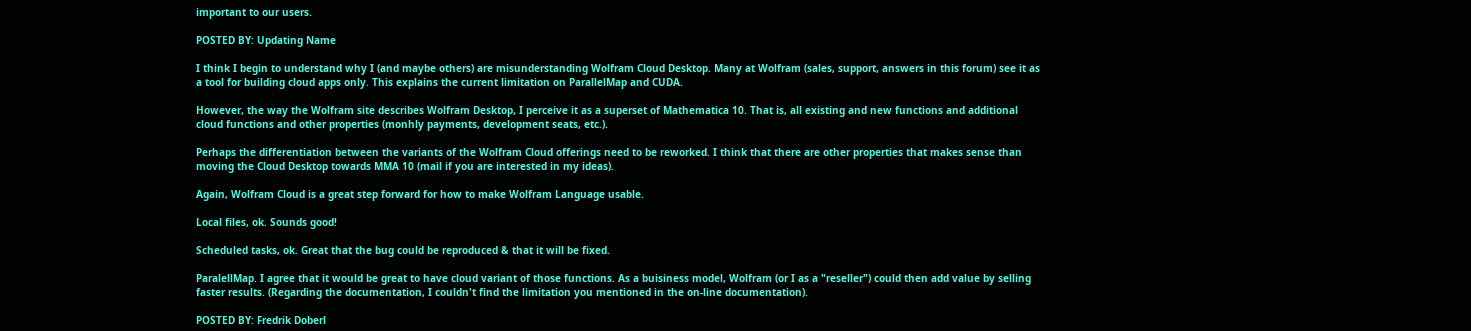important to our users.

POSTED BY: Updating Name

I think I begin to understand why I (and maybe others) are misunderstanding Wolfram Cloud Desktop. Many at Wolfram (sales, support, answers in this forum) see it as a tool for building cloud apps only. This explains the current limitation on ParallelMap and CUDA.

However, the way the Wolfram site describes Wolfram Desktop, I perceive it as a superset of Mathematica 10. That is, all existing and new functions and additional cloud functions and other properties (monhly payments, development seats, etc.).

Perhaps the differentiation between the variants of the Wolfram Cloud offerings need to be reworked. I think that there are other properties that makes sense than moving the Cloud Desktop towards MMA 10 (mail if you are interested in my ideas).

Again, Wolfram Cloud is a great step forward for how to make Wolfram Language usable.

Local files, ok. Sounds good!

Scheduled tasks, ok. Great that the bug could be reproduced & that it will be fixed.

ParalellMap. I agree that it would be great to have cloud variant of those functions. As a buisiness model, Wolfram (or I as a "reseller") could then add value by selling faster results. (Regarding the documentation, I couldn't find the limitation you mentioned in the on-line documentation).

POSTED BY: Fredrik Doberl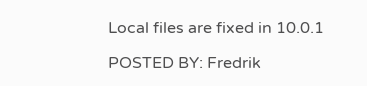Local files are fixed in 10.0.1

POSTED BY: Fredrik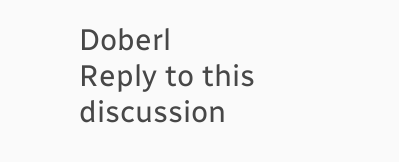Doberl
Reply to this discussion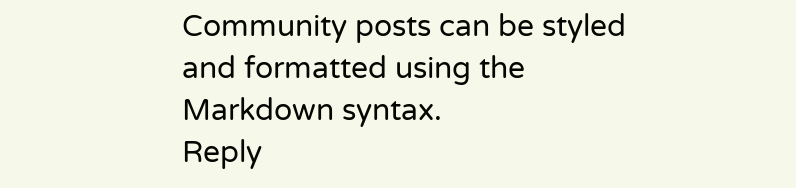Community posts can be styled and formatted using the Markdown syntax.
Reply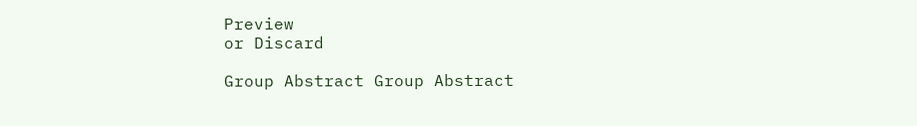Preview
or Discard

Group Abstract Group Abstract